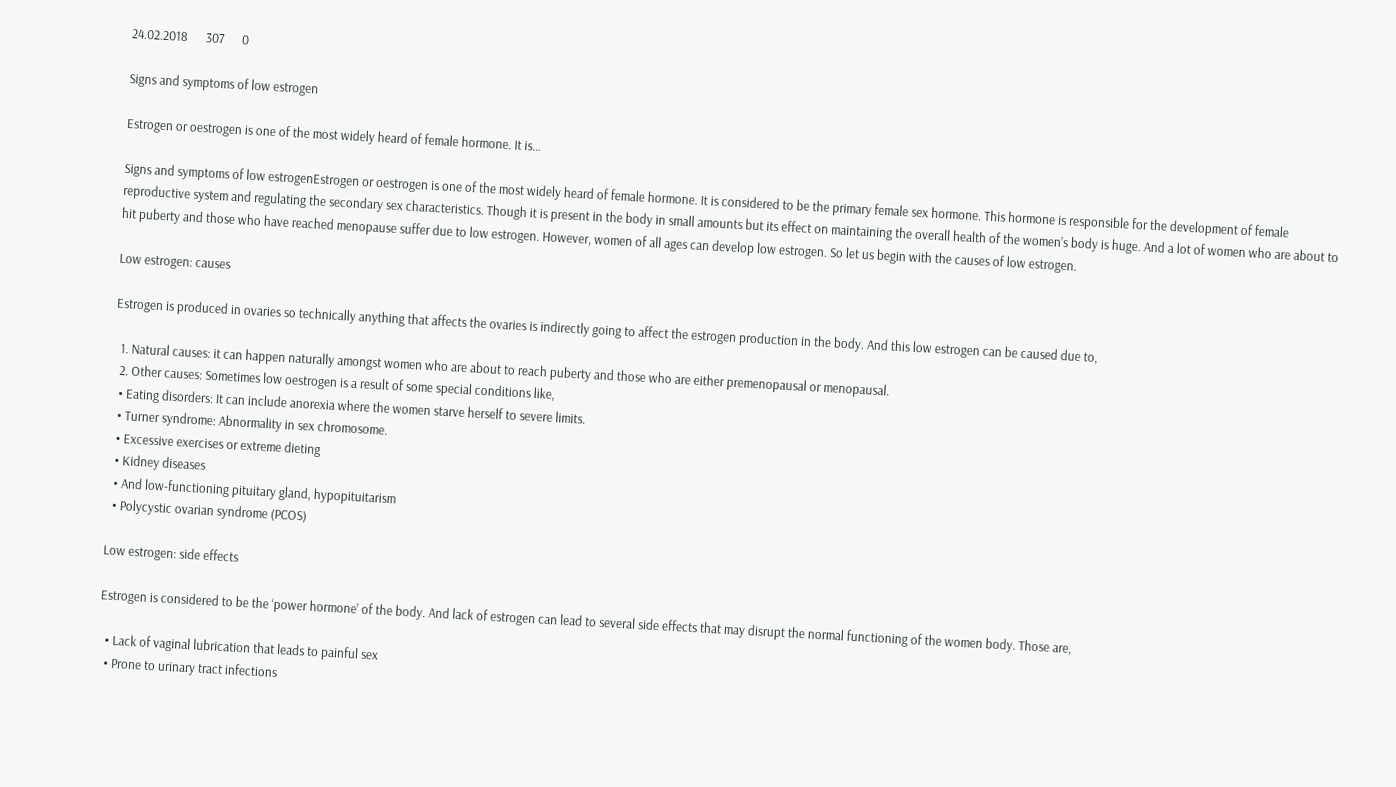24.02.2018      307      0

Signs and symptoms of low estrogen

Estrogen or oestrogen is one of the most widely heard of female hormone. It is…

Signs and symptoms of low estrogenEstrogen or oestrogen is one of the most widely heard of female hormone. It is considered to be the primary female sex hormone. This hormone is responsible for the development of female reproductive system and regulating the secondary sex characteristics. Though it is present in the body in small amounts but its effect on maintaining the overall health of the women’s body is huge. And a lot of women who are about to hit puberty and those who have reached menopause suffer due to low estrogen. However, women of all ages can develop low estrogen. So let us begin with the causes of low estrogen.

Low estrogen: causes

Estrogen is produced in ovaries so technically anything that affects the ovaries is indirectly going to affect the estrogen production in the body. And this low estrogen can be caused due to,

  1. Natural causes: it can happen naturally amongst women who are about to reach puberty and those who are either premenopausal or menopausal.
  2. Other causes: Sometimes low oestrogen is a result of some special conditions like,
  • Eating disorders: It can include anorexia where the women starve herself to severe limits.
  • Turner syndrome: Abnormality in sex chromosome.
  • Excessive exercises or extreme dieting
  • Kidney diseases
  • And low-functioning pituitary gland, hypopituitarism
  • Polycystic ovarian syndrome (PCOS)

Low estrogen: side effects

Estrogen is considered to be the ‘power hormone’ of the body. And lack of estrogen can lead to several side effects that may disrupt the normal functioning of the women body. Those are,

  • Lack of vaginal lubrication that leads to painful sex
  • Prone to urinary tract infections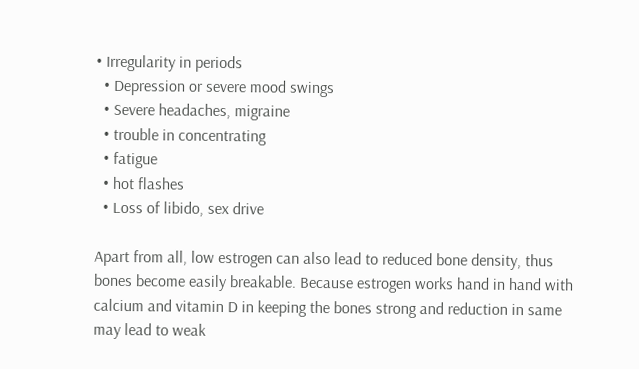• Irregularity in periods
  • Depression or severe mood swings
  • Severe headaches, migraine
  • trouble in concentrating
  • fatigue
  • hot flashes
  • Loss of libido, sex drive

Apart from all, low estrogen can also lead to reduced bone density, thus bones become easily breakable. Because estrogen works hand in hand with calcium and vitamin D in keeping the bones strong and reduction in same may lead to weak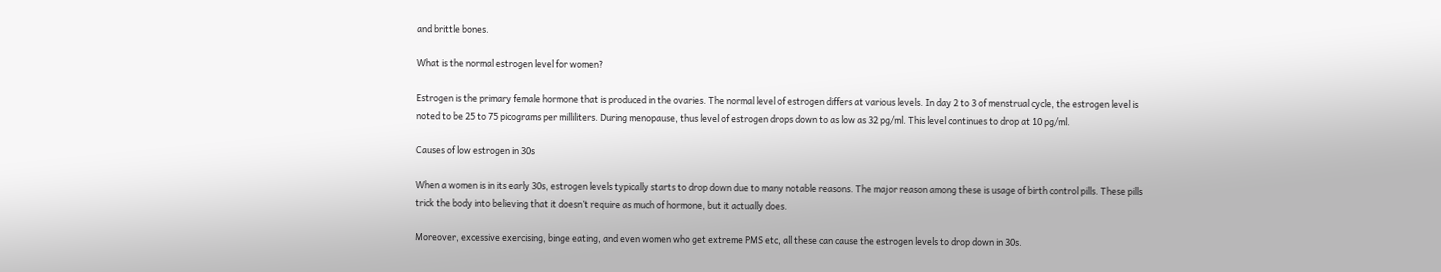and brittle bones.

What is the normal estrogen level for women?

Estrogen is the primary female hormone that is produced in the ovaries. The normal level of estrogen differs at various levels. In day 2 to 3 of menstrual cycle, the estrogen level is noted to be 25 to 75 picograms per milliliters. During menopause, thus level of estrogen drops down to as low as 32 pg/ml. This level continues to drop at 10 pg/ml.

Causes of low estrogen in 30s

When a women is in its early 30s, estrogen levels typically starts to drop down due to many notable reasons. The major reason among these is usage of birth control pills. These pills trick the body into believing that it doesn’t require as much of hormone, but it actually does.

Moreover, excessive exercising, binge eating, and even women who get extreme PMS etc, all these can cause the estrogen levels to drop down in 30s.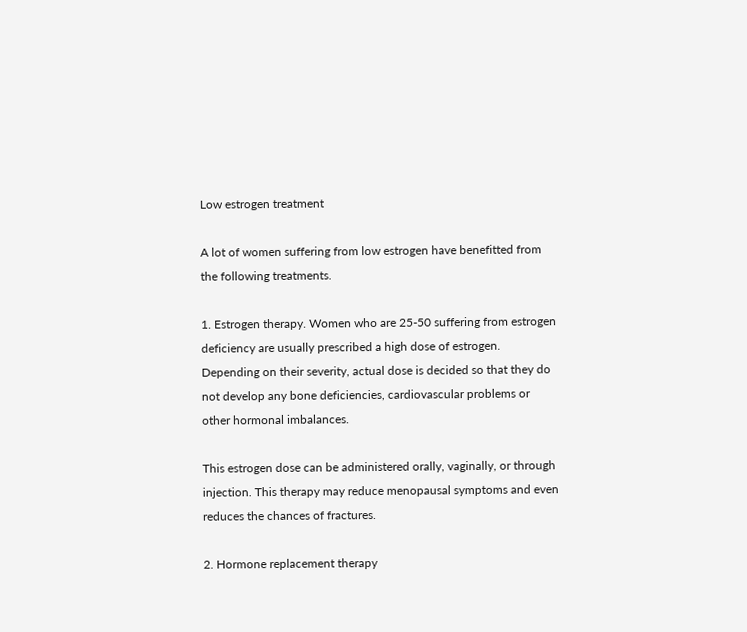Low estrogen treatment

A lot of women suffering from low estrogen have benefitted from the following treatments.

1. Estrogen therapy. Women who are 25-50 suffering from estrogen deficiency are usually prescribed a high dose of estrogen. Depending on their severity, actual dose is decided so that they do not develop any bone deficiencies, cardiovascular problems or other hormonal imbalances.

This estrogen dose can be administered orally, vaginally, or through injection. This therapy may reduce menopausal symptoms and even reduces the chances of fractures.

2. Hormone replacement therapy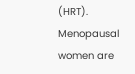(HRT). Menopausal women are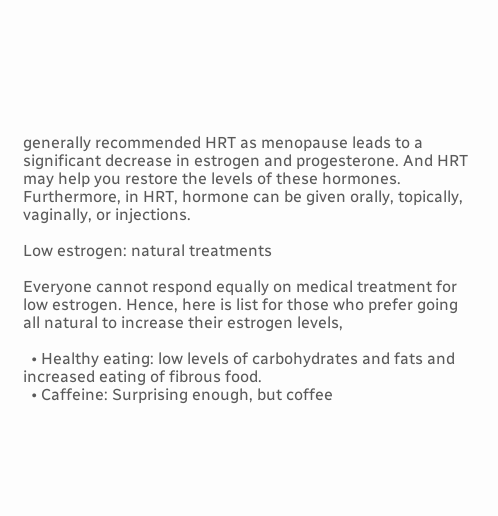generally recommended HRT as menopause leads to a significant decrease in estrogen and progesterone. And HRT may help you restore the levels of these hormones. Furthermore, in HRT, hormone can be given orally, topically, vaginally, or injections.

Low estrogen: natural treatments

Everyone cannot respond equally on medical treatment for low estrogen. Hence, here is list for those who prefer going all natural to increase their estrogen levels,

  • Healthy eating: low levels of carbohydrates and fats and increased eating of fibrous food.
  • Caffeine: Surprising enough, but coffee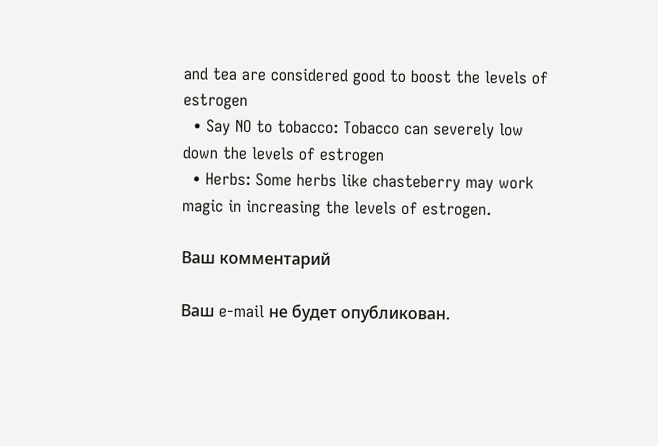and tea are considered good to boost the levels of estrogen
  • Say NO to tobacco: Tobacco can severely low down the levels of estrogen
  • Herbs: Some herbs like chasteberry may work magic in increasing the levels of estrogen.

Ваш комментарий

Ваш e-mail не будет опубликован.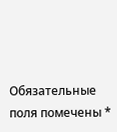Обязательные поля помечены *